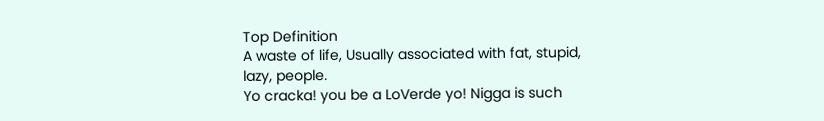Top Definition
A waste of life, Usually associated with fat, stupid, lazy, people.
Yo cracka! you be a LoVerde yo! Nigga is such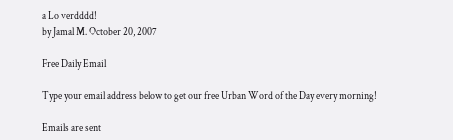a Lo verdddd!
by Jamal M. October 20, 2007

Free Daily Email

Type your email address below to get our free Urban Word of the Day every morning!

Emails are sent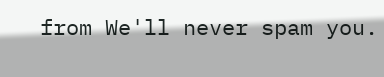from We'll never spam you.